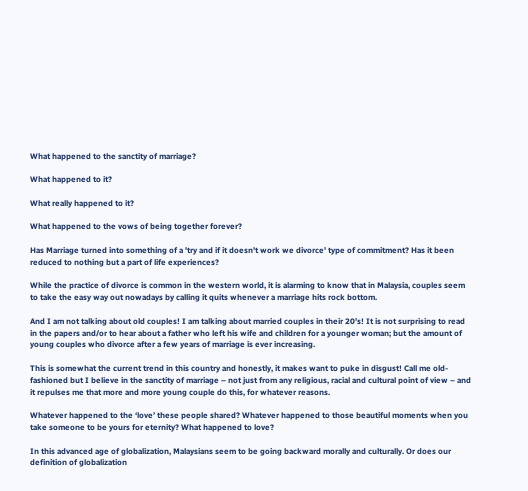What happened to the sanctity of marriage?

What happened to it?

What really happened to it?

What happened to the vows of being together forever?

Has Marriage turned into something of a 'try and if it doesn't work we divorce' type of commitment? Has it been reduced to nothing but a part of life experiences?

While the practice of divorce is common in the western world, it is alarming to know that in Malaysia, couples seem to take the easy way out nowadays by calling it quits whenever a marriage hits rock bottom.

And I am not talking about old couples! I am talking about married couples in their 20’s! It is not surprising to read in the papers and/or to hear about a father who left his wife and children for a younger woman; but the amount of young couples who divorce after a few years of marriage is ever increasing.

This is somewhat the current trend in this country and honestly, it makes want to puke in disgust! Call me old-fashioned but I believe in the sanctity of marriage – not just from any religious, racial and cultural point of view – and it repulses me that more and more young couple do this, for whatever reasons.

Whatever happened to the ‘love’ these people shared? Whatever happened to those beautiful moments when you take someone to be yours for eternity? What happened to love?

In this advanced age of globalization, Malaysians seem to be going backward morally and culturally. Or does our definition of globalization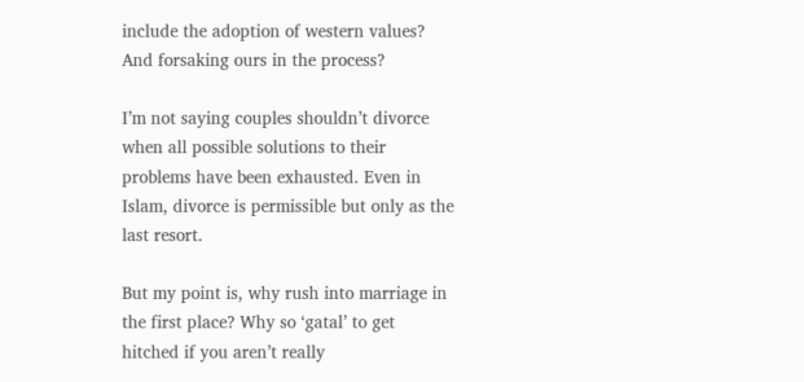include the adoption of western values? And forsaking ours in the process?

I’m not saying couples shouldn’t divorce when all possible solutions to their problems have been exhausted. Even in Islam, divorce is permissible but only as the last resort.

But my point is, why rush into marriage in the first place? Why so ‘gatal’ to get hitched if you aren’t really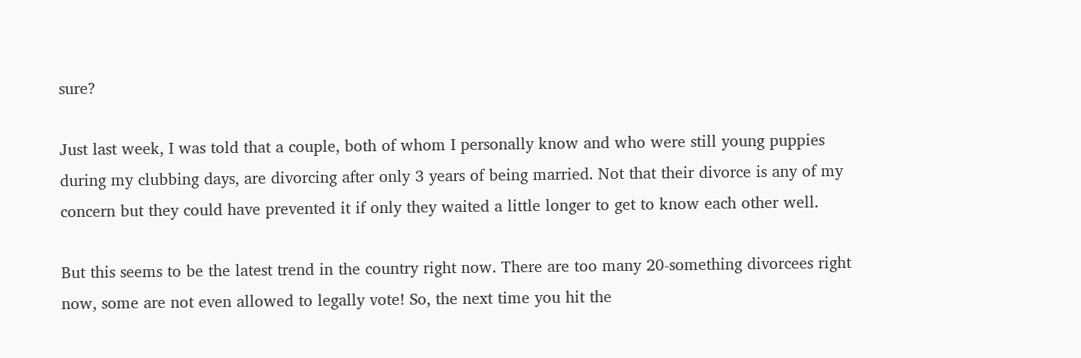sure?

Just last week, I was told that a couple, both of whom I personally know and who were still young puppies during my clubbing days, are divorcing after only 3 years of being married. Not that their divorce is any of my concern but they could have prevented it if only they waited a little longer to get to know each other well.

But this seems to be the latest trend in the country right now. There are too many 20-something divorcees right now, some are not even allowed to legally vote! So, the next time you hit the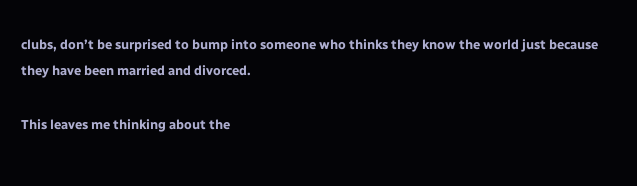clubs, don’t be surprised to bump into someone who thinks they know the world just because they have been married and divorced.

This leaves me thinking about the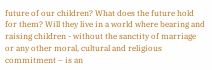future of our children? What does the future hold for them? Will they live in a world where bearing and raising children - without the sanctity of marriage or any other moral, cultural and religious commitment – is an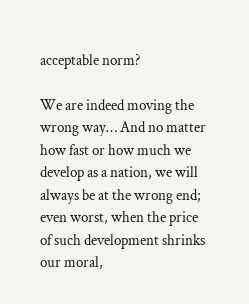acceptable norm?

We are indeed moving the wrong way… And no matter how fast or how much we develop as a nation, we will always be at the wrong end; even worst, when the price of such development shrinks our moral,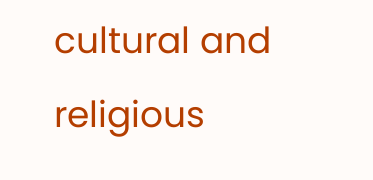cultural and religious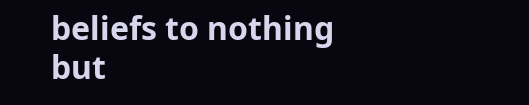beliefs to nothing but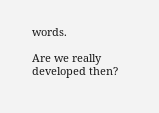words.

Are we really developed then?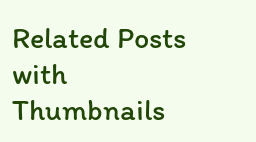Related Posts with Thumbnails